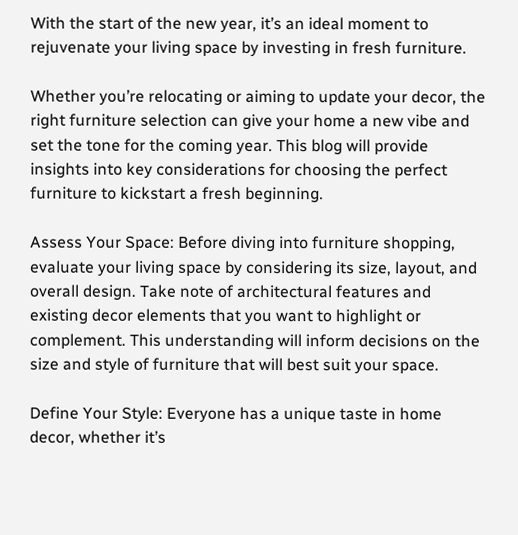With the start of the new year, it’s an ideal moment to rejuvenate your living space by investing in fresh furniture.

Whether you’re relocating or aiming to update your decor, the right furniture selection can give your home a new vibe and set the tone for the coming year. This blog will provide insights into key considerations for choosing the perfect furniture to kickstart a fresh beginning.

Assess Your Space: Before diving into furniture shopping, evaluate your living space by considering its size, layout, and overall design. Take note of architectural features and existing decor elements that you want to highlight or complement. This understanding will inform decisions on the size and style of furniture that will best suit your space.

Define Your Style: Everyone has a unique taste in home decor, whether it’s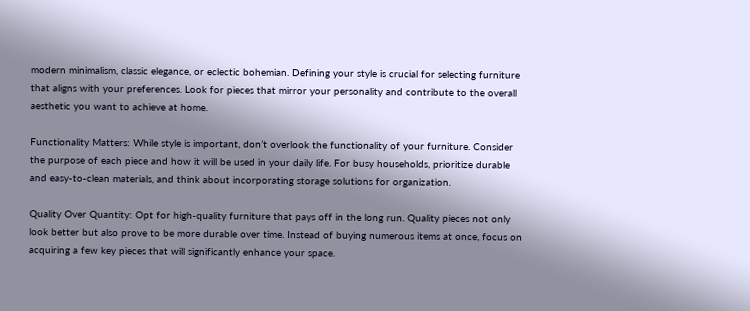modern minimalism, classic elegance, or eclectic bohemian. Defining your style is crucial for selecting furniture that aligns with your preferences. Look for pieces that mirror your personality and contribute to the overall aesthetic you want to achieve at home.

Functionality Matters: While style is important, don’t overlook the functionality of your furniture. Consider the purpose of each piece and how it will be used in your daily life. For busy households, prioritize durable and easy-to-clean materials, and think about incorporating storage solutions for organization.

Quality Over Quantity: Opt for high-quality furniture that pays off in the long run. Quality pieces not only look better but also prove to be more durable over time. Instead of buying numerous items at once, focus on acquiring a few key pieces that will significantly enhance your space.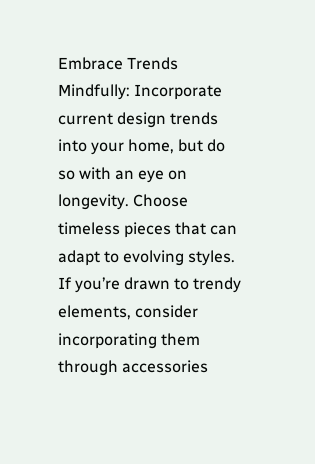Embrace Trends Mindfully: Incorporate current design trends into your home, but do so with an eye on longevity. Choose timeless pieces that can adapt to evolving styles. If you’re drawn to trendy elements, consider incorporating them through accessories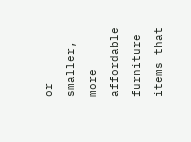or smaller, more affordable furniture items that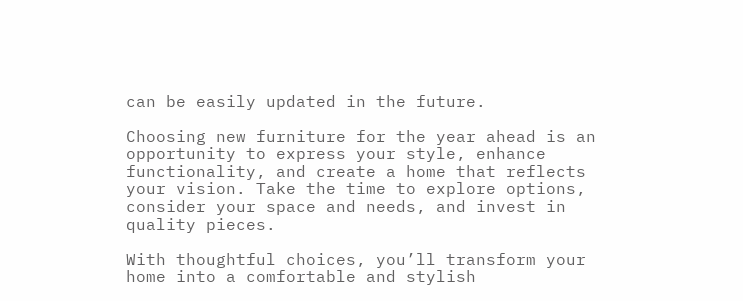can be easily updated in the future.

Choosing new furniture for the year ahead is an opportunity to express your style, enhance functionality, and create a home that reflects your vision. Take the time to explore options, consider your space and needs, and invest in quality pieces.

With thoughtful choices, you’ll transform your home into a comfortable and stylish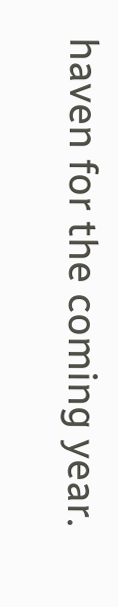haven for the coming year.